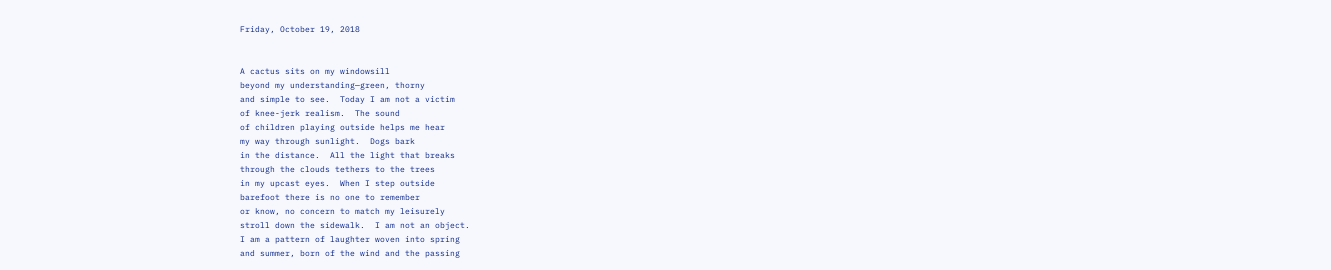Friday, October 19, 2018


A cactus sits on my windowsill
beyond my understanding—green, thorny
and simple to see.  Today I am not a victim
of knee-jerk realism.  The sound
of children playing outside helps me hear
my way through sunlight.  Dogs bark
in the distance.  All the light that breaks
through the clouds tethers to the trees
in my upcast eyes.  When I step outside
barefoot there is no one to remember
or know, no concern to match my leisurely
stroll down the sidewalk.  I am not an object.
I am a pattern of laughter woven into spring
and summer, born of the wind and the passing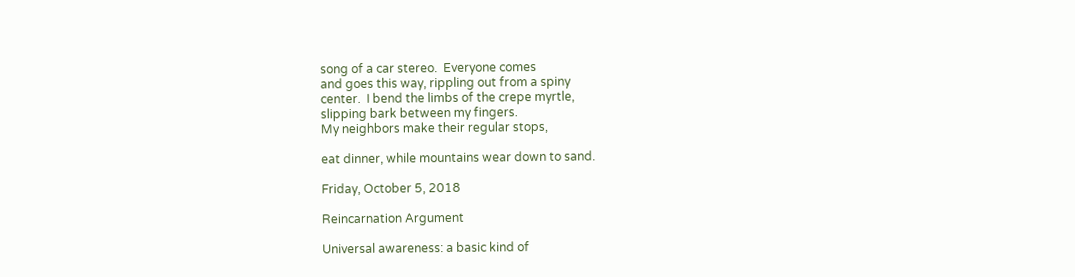song of a car stereo.  Everyone comes
and goes this way, rippling out from a spiny
center.  I bend the limbs of the crepe myrtle,
slipping bark between my fingers.
My neighbors make their regular stops,

eat dinner, while mountains wear down to sand.

Friday, October 5, 2018

Reincarnation Argument

Universal awareness: a basic kind of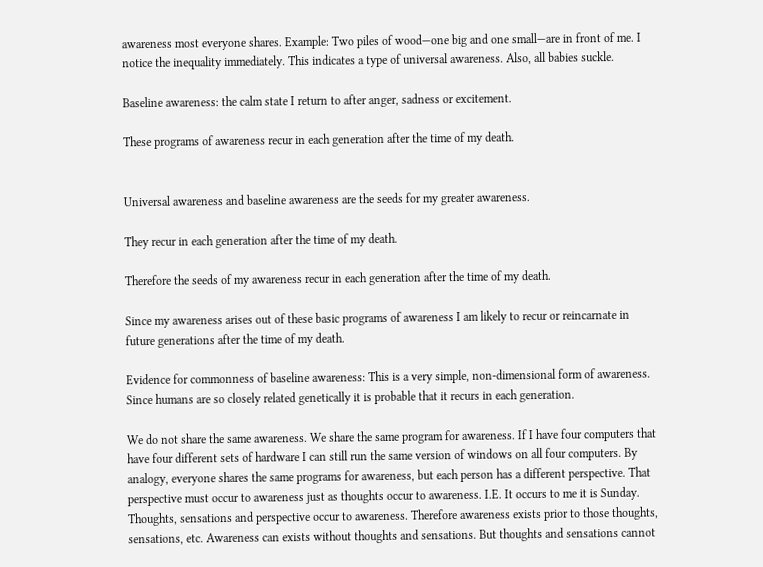awareness most everyone shares. Example: Two piles of wood—one big and one small—are in front of me. I notice the inequality immediately. This indicates a type of universal awareness. Also, all babies suckle.

Baseline awareness: the calm state I return to after anger, sadness or excitement.

These programs of awareness recur in each generation after the time of my death.


Universal awareness and baseline awareness are the seeds for my greater awareness.

They recur in each generation after the time of my death.

Therefore the seeds of my awareness recur in each generation after the time of my death.

Since my awareness arises out of these basic programs of awareness I am likely to recur or reincarnate in future generations after the time of my death.

Evidence for commonness of baseline awareness: This is a very simple, non-dimensional form of awareness. Since humans are so closely related genetically it is probable that it recurs in each generation.

We do not share the same awareness. We share the same program for awareness. If I have four computers that have four different sets of hardware I can still run the same version of windows on all four computers. By analogy, everyone shares the same programs for awareness, but each person has a different perspective. That perspective must occur to awareness just as thoughts occur to awareness. I.E. It occurs to me it is Sunday. Thoughts, sensations and perspective occur to awareness. Therefore awareness exists prior to those thoughts, sensations, etc. Awareness can exists without thoughts and sensations. But thoughts and sensations cannot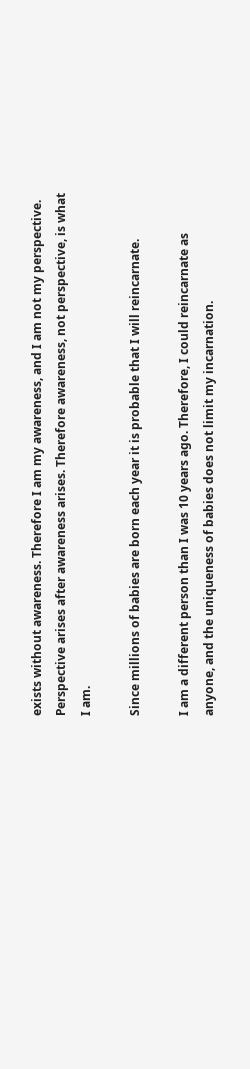exists without awareness. Therefore I am my awareness, and I am not my perspective. Perspective arises after awareness arises. Therefore awareness, not perspective, is what I am.

Since millions of babies are born each year it is probable that I will reincarnate.

I am a different person than I was 10 years ago. Therefore, I could reincarnate as anyone, and the uniqueness of babies does not limit my incarnation.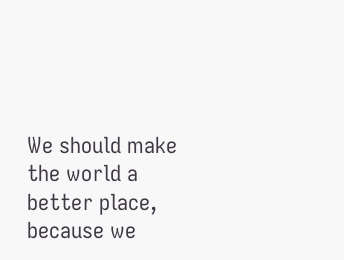We should make the world a better place, because we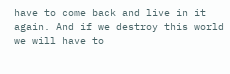have to come back and live in it again. And if we destroy this world we will have to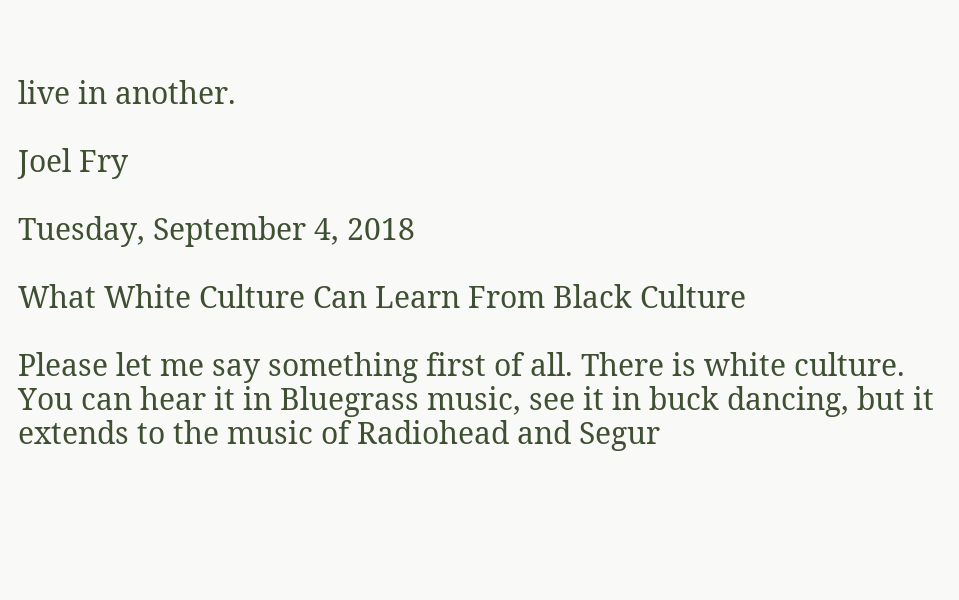live in another.

Joel Fry

Tuesday, September 4, 2018

What White Culture Can Learn From Black Culture

Please let me say something first of all. There is white culture. You can hear it in Bluegrass music, see it in buck dancing, but it extends to the music of Radiohead and Segur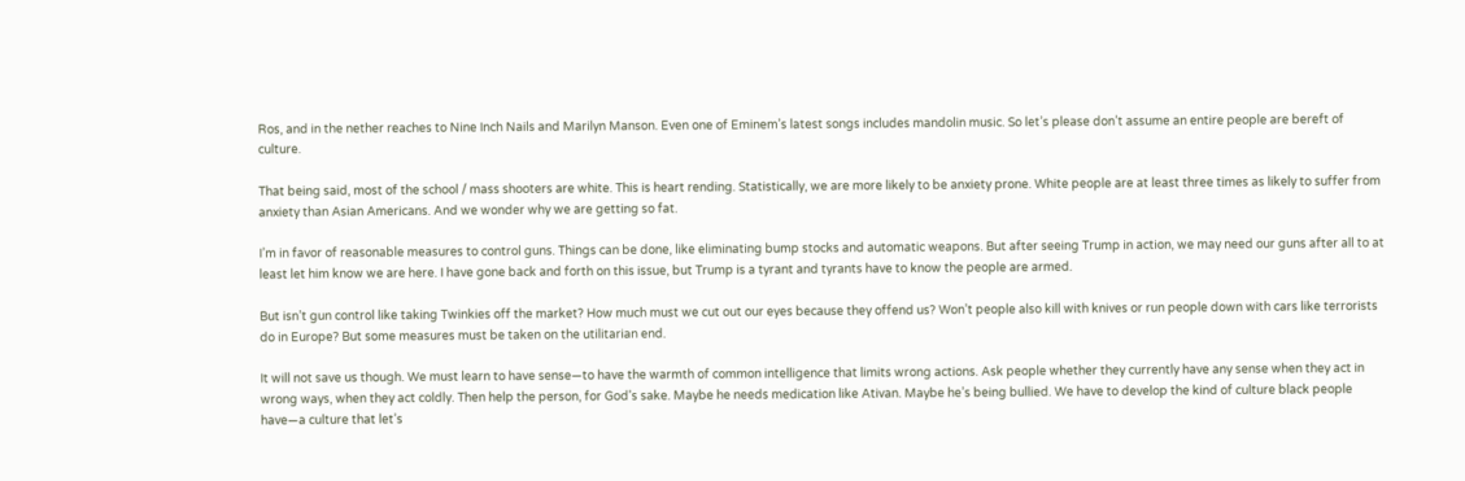Ros, and in the nether reaches to Nine Inch Nails and Marilyn Manson. Even one of Eminem’s latest songs includes mandolin music. So let’s please don’t assume an entire people are bereft of culture.

That being said, most of the school / mass shooters are white. This is heart rending. Statistically, we are more likely to be anxiety prone. White people are at least three times as likely to suffer from anxiety than Asian Americans. And we wonder why we are getting so fat.

I’m in favor of reasonable measures to control guns. Things can be done, like eliminating bump stocks and automatic weapons. But after seeing Trump in action, we may need our guns after all to at least let him know we are here. I have gone back and forth on this issue, but Trump is a tyrant and tyrants have to know the people are armed.

But isn’t gun control like taking Twinkies off the market? How much must we cut out our eyes because they offend us? Won’t people also kill with knives or run people down with cars like terrorists do in Europe? But some measures must be taken on the utilitarian end.

It will not save us though. We must learn to have sense—to have the warmth of common intelligence that limits wrong actions. Ask people whether they currently have any sense when they act in wrong ways, when they act coldly. Then help the person, for God’s sake. Maybe he needs medication like Ativan. Maybe he’s being bullied. We have to develop the kind of culture black people have—a culture that let’s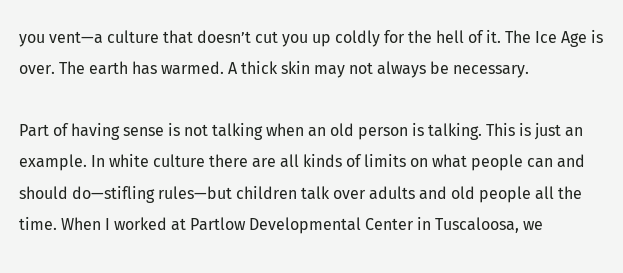you vent—a culture that doesn’t cut you up coldly for the hell of it. The Ice Age is over. The earth has warmed. A thick skin may not always be necessary.

Part of having sense is not talking when an old person is talking. This is just an example. In white culture there are all kinds of limits on what people can and should do—stifling rules—but children talk over adults and old people all the time. When I worked at Partlow Developmental Center in Tuscaloosa, we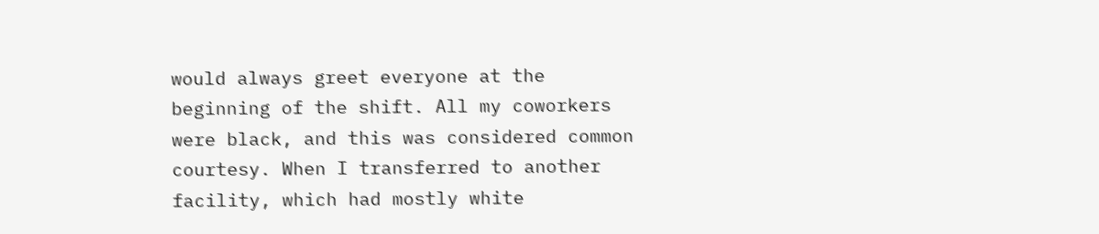would always greet everyone at the beginning of the shift. All my coworkers were black, and this was considered common courtesy. When I transferred to another facility, which had mostly white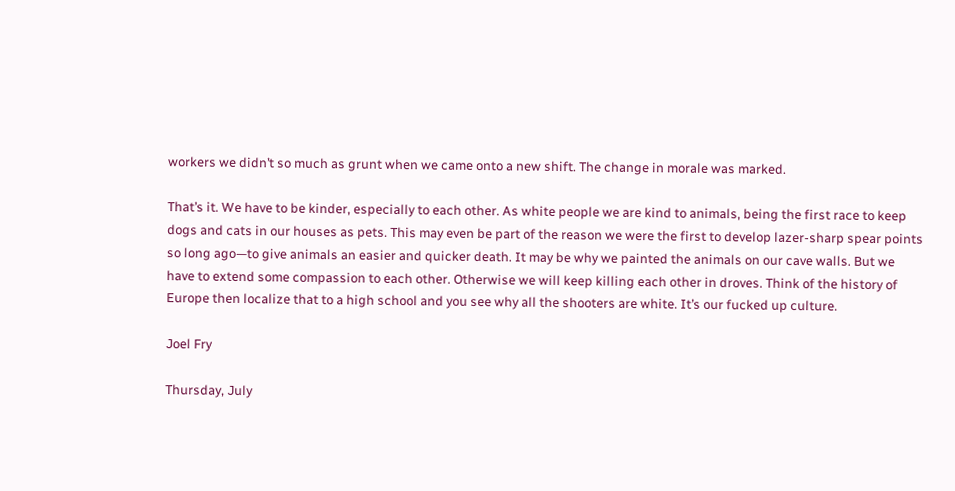workers we didn’t so much as grunt when we came onto a new shift. The change in morale was marked.

That’s it. We have to be kinder, especially to each other. As white people we are kind to animals, being the first race to keep dogs and cats in our houses as pets. This may even be part of the reason we were the first to develop lazer-sharp spear points so long ago—to give animals an easier and quicker death. It may be why we painted the animals on our cave walls. But we have to extend some compassion to each other. Otherwise we will keep killing each other in droves. Think of the history of Europe then localize that to a high school and you see why all the shooters are white. It’s our fucked up culture.

Joel Fry

Thursday, July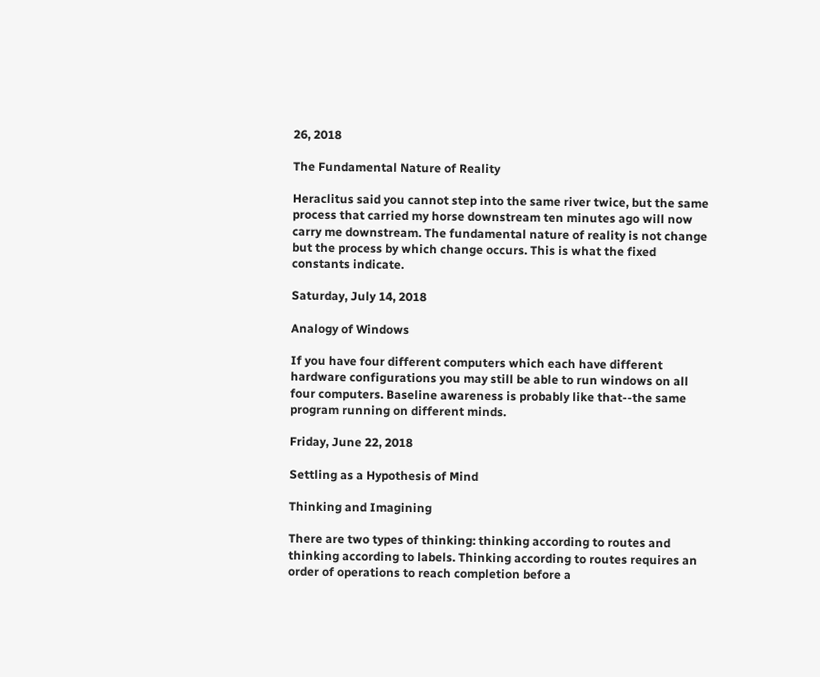26, 2018

The Fundamental Nature of Reality

Heraclitus said you cannot step into the same river twice, but the same process that carried my horse downstream ten minutes ago will now carry me downstream. The fundamental nature of reality is not change but the process by which change occurs. This is what the fixed constants indicate.

Saturday, July 14, 2018

Analogy of Windows

If you have four different computers which each have different hardware configurations you may still be able to run windows on all four computers. Baseline awareness is probably like that--the same program running on different minds.

Friday, June 22, 2018

Settling as a Hypothesis of Mind

Thinking and Imagining

There are two types of thinking: thinking according to routes and thinking according to labels. Thinking according to routes requires an order of operations to reach completion before a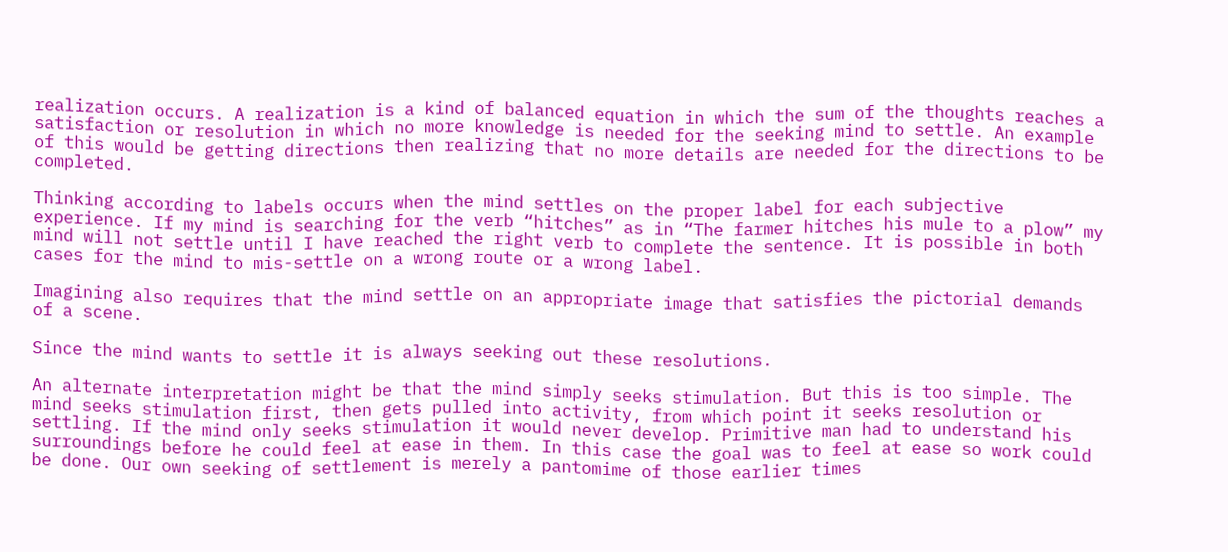realization occurs. A realization is a kind of balanced equation in which the sum of the thoughts reaches a satisfaction or resolution in which no more knowledge is needed for the seeking mind to settle. An example of this would be getting directions then realizing that no more details are needed for the directions to be completed.

Thinking according to labels occurs when the mind settles on the proper label for each subjective experience. If my mind is searching for the verb “hitches” as in “The farmer hitches his mule to a plow” my mind will not settle until I have reached the right verb to complete the sentence. It is possible in both cases for the mind to mis-settle on a wrong route or a wrong label.

Imagining also requires that the mind settle on an appropriate image that satisfies the pictorial demands of a scene.

Since the mind wants to settle it is always seeking out these resolutions.

An alternate interpretation might be that the mind simply seeks stimulation. But this is too simple. The mind seeks stimulation first, then gets pulled into activity, from which point it seeks resolution or settling. If the mind only seeks stimulation it would never develop. Primitive man had to understand his surroundings before he could feel at ease in them. In this case the goal was to feel at ease so work could be done. Our own seeking of settlement is merely a pantomime of those earlier times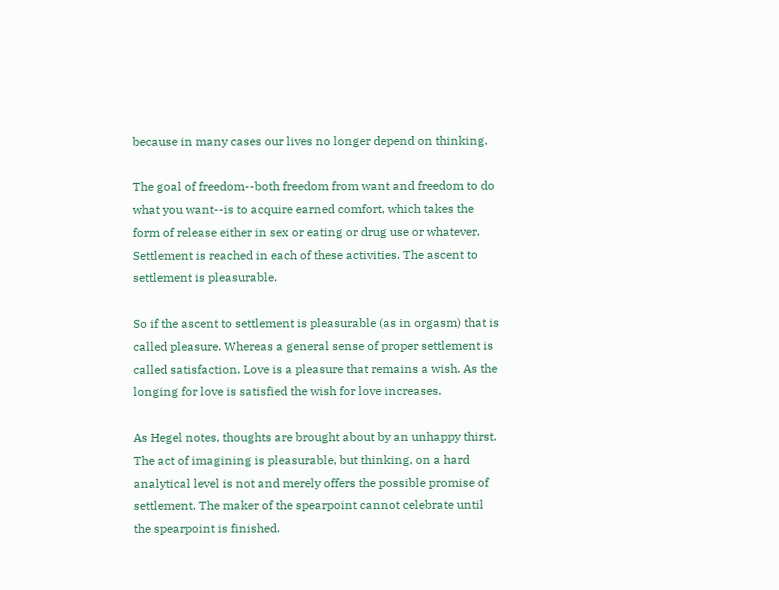because in many cases our lives no longer depend on thinking.

The goal of freedom--both freedom from want and freedom to do what you want--is to acquire earned comfort, which takes the form of release either in sex or eating or drug use or whatever. Settlement is reached in each of these activities. The ascent to settlement is pleasurable.

So if the ascent to settlement is pleasurable (as in orgasm) that is called pleasure. Whereas a general sense of proper settlement is called satisfaction. Love is a pleasure that remains a wish. As the longing for love is satisfied the wish for love increases.

As Hegel notes, thoughts are brought about by an unhappy thirst. The act of imagining is pleasurable, but thinking, on a hard analytical level is not and merely offers the possible promise of settlement. The maker of the spearpoint cannot celebrate until the spearpoint is finished.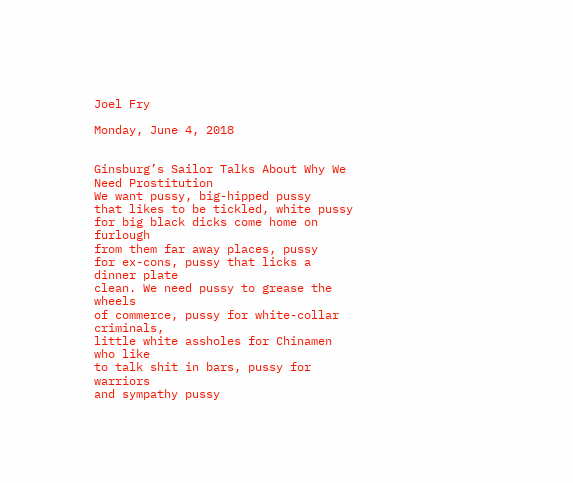Joel Fry

Monday, June 4, 2018


Ginsburg’s Sailor Talks About Why We Need Prostitution
We want pussy, big-hipped pussy
that likes to be tickled, white pussy
for big black dicks come home on furlough
from them far away places, pussy
for ex-cons, pussy that licks a dinner plate
clean. We need pussy to grease the wheels
of commerce, pussy for white-collar criminals,
little white assholes for Chinamen who like
to talk shit in bars, pussy for warriors
and sympathy pussy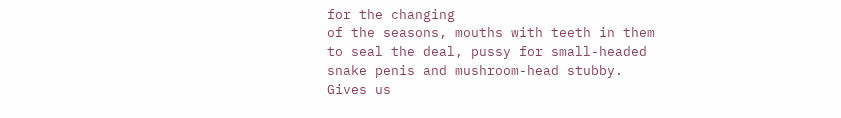for the changing
of the seasons, mouths with teeth in them
to seal the deal, pussy for small-headed
snake penis and mushroom-head stubby.
Gives us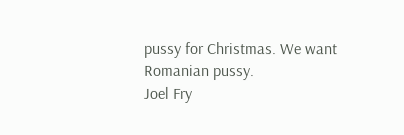pussy for Christmas. We want
Romanian pussy.
Joel Fry